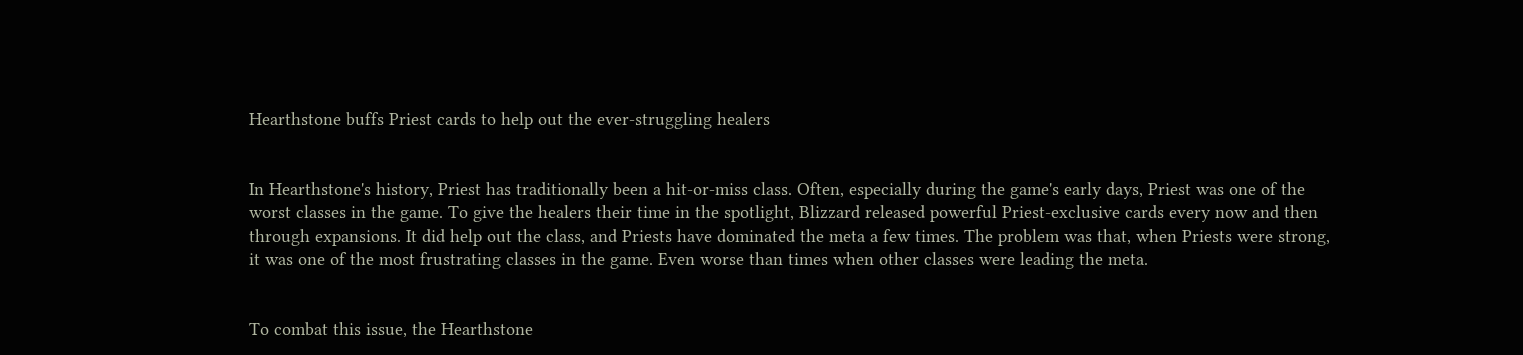Hearthstone buffs Priest cards to help out the ever-struggling healers


In Hearthstone's history, Priest has traditionally been a hit-or-miss class. Often, especially during the game's early days, Priest was one of the worst classes in the game. To give the healers their time in the spotlight, Blizzard released powerful Priest-exclusive cards every now and then through expansions. It did help out the class, and Priests have dominated the meta a few times. The problem was that, when Priests were strong, it was one of the most frustrating classes in the game. Even worse than times when other classes were leading the meta.


To combat this issue, the Hearthstone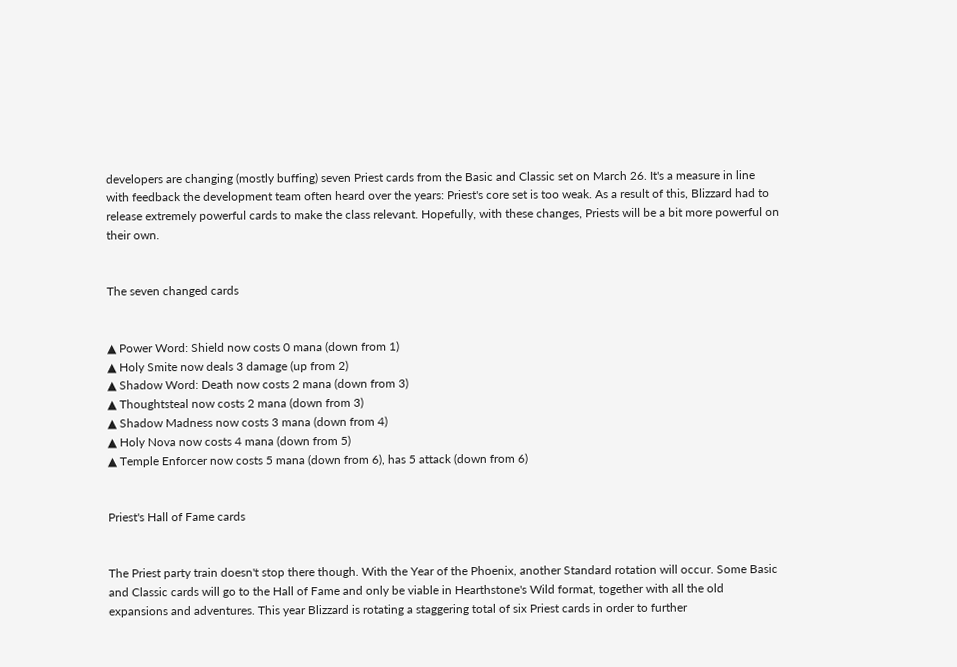developers are changing (mostly buffing) seven Priest cards from the Basic and Classic set on March 26. It's a measure in line with feedback the development team often heard over the years: Priest's core set is too weak. As a result of this, Blizzard had to release extremely powerful cards to make the class relevant. Hopefully, with these changes, Priests will be a bit more powerful on their own.


The seven changed cards


▲ Power Word: Shield now costs 0 mana (down from 1)
▲ Holy Smite now deals 3 damage (up from 2)
▲ Shadow Word: Death now costs 2 mana (down from 3)
▲ Thoughtsteal now costs 2 mana (down from 3)
▲ Shadow Madness now costs 3 mana (down from 4)
▲ Holy Nova now costs 4 mana (down from 5)
▲ Temple Enforcer now costs 5 mana (down from 6), has 5 attack (down from 6)


Priest's Hall of Fame cards


The Priest party train doesn't stop there though. With the Year of the Phoenix, another Standard rotation will occur. Some Basic and Classic cards will go to the Hall of Fame and only be viable in Hearthstone's Wild format, together with all the old expansions and adventures. This year Blizzard is rotating a staggering total of six Priest cards in order to further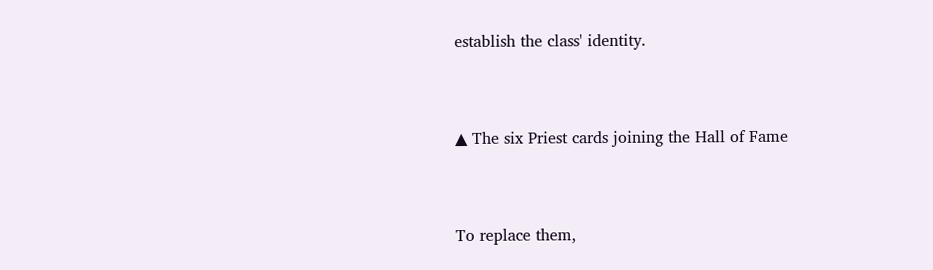establish the class' identity.


▲ The six Priest cards joining the Hall of Fame


To replace them,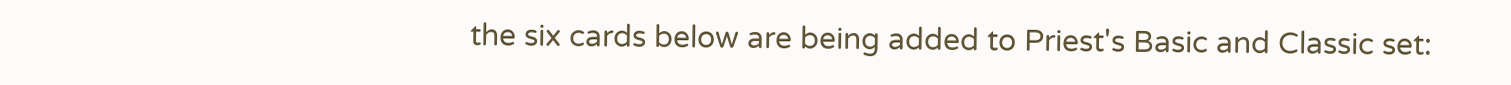the six cards below are being added to Priest's Basic and Classic set: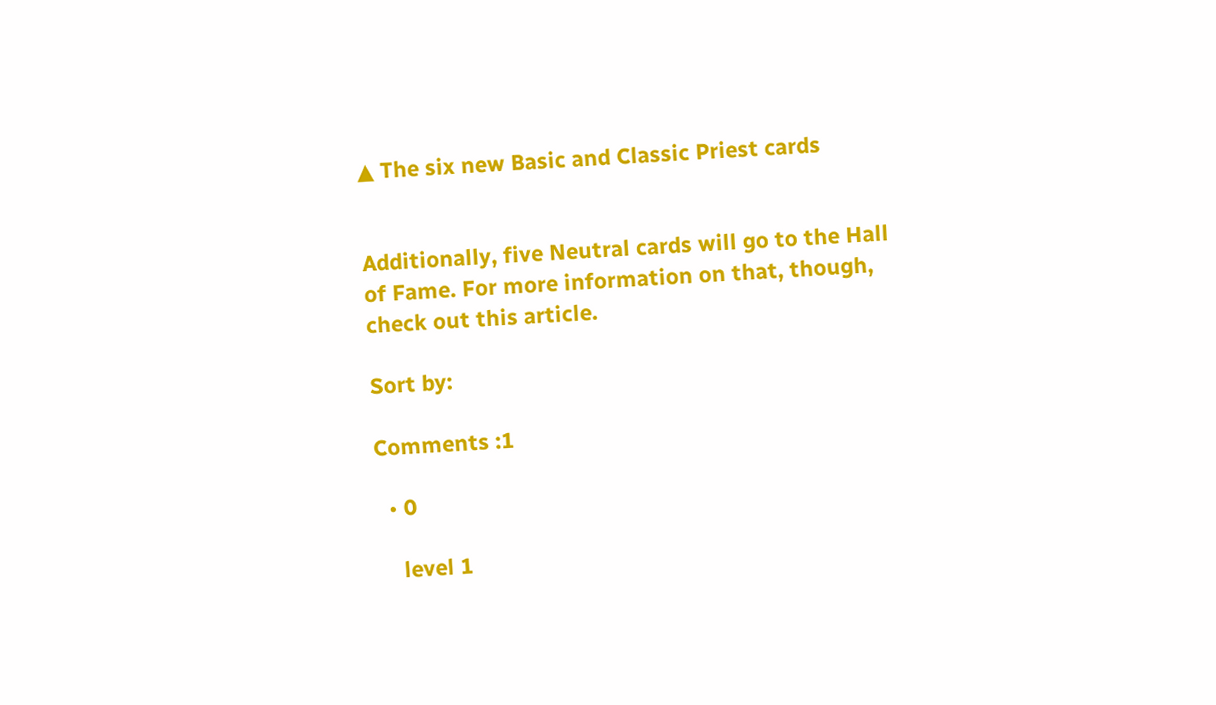▲ The six new Basic and Classic Priest cards


Additionally, five Neutral cards will go to the Hall of Fame. For more information on that, though, check out this article.

Sort by:

Comments :1

  • 0

    level 1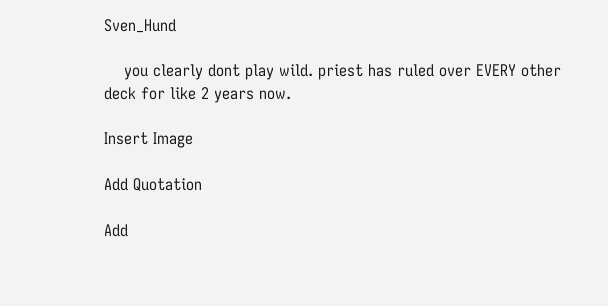Sven_Hund

    you clearly dont play wild. priest has ruled over EVERY other deck for like 2 years now.

Insert Image

Add Quotation

Add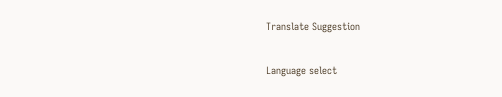Translate Suggestion

Language select